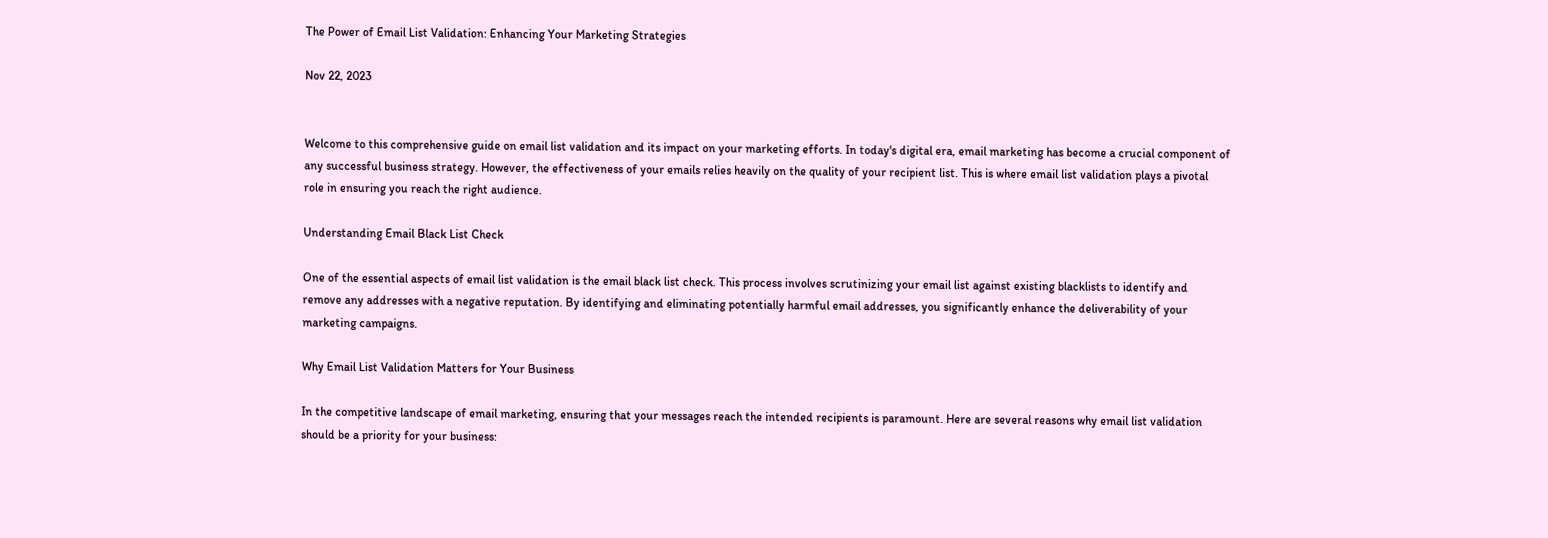The Power of Email List Validation: Enhancing Your Marketing Strategies

Nov 22, 2023


Welcome to this comprehensive guide on email list validation and its impact on your marketing efforts. In today's digital era, email marketing has become a crucial component of any successful business strategy. However, the effectiveness of your emails relies heavily on the quality of your recipient list. This is where email list validation plays a pivotal role in ensuring you reach the right audience.

Understanding Email Black List Check

One of the essential aspects of email list validation is the email black list check. This process involves scrutinizing your email list against existing blacklists to identify and remove any addresses with a negative reputation. By identifying and eliminating potentially harmful email addresses, you significantly enhance the deliverability of your marketing campaigns.

Why Email List Validation Matters for Your Business

In the competitive landscape of email marketing, ensuring that your messages reach the intended recipients is paramount. Here are several reasons why email list validation should be a priority for your business: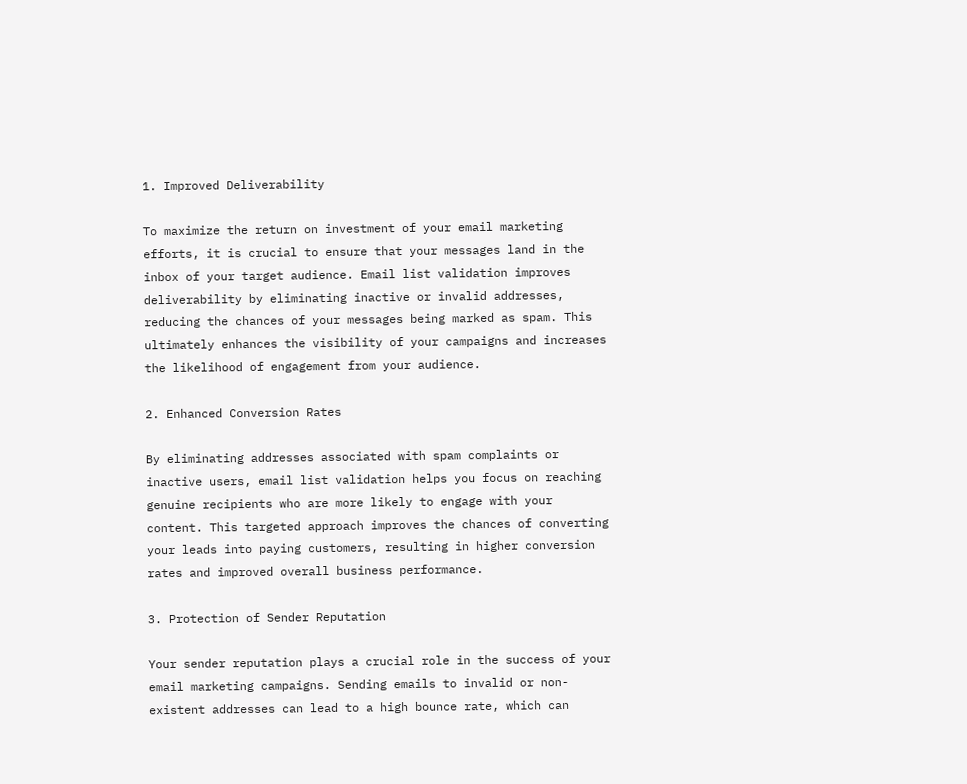1. Improved Deliverability

To maximize the return on investment of your email marketing efforts, it is crucial to ensure that your messages land in the inbox of your target audience. Email list validation improves deliverability by eliminating inactive or invalid addresses, reducing the chances of your messages being marked as spam. This ultimately enhances the visibility of your campaigns and increases the likelihood of engagement from your audience.

2. Enhanced Conversion Rates

By eliminating addresses associated with spam complaints or inactive users, email list validation helps you focus on reaching genuine recipients who are more likely to engage with your content. This targeted approach improves the chances of converting your leads into paying customers, resulting in higher conversion rates and improved overall business performance.

3. Protection of Sender Reputation

Your sender reputation plays a crucial role in the success of your email marketing campaigns. Sending emails to invalid or non-existent addresses can lead to a high bounce rate, which can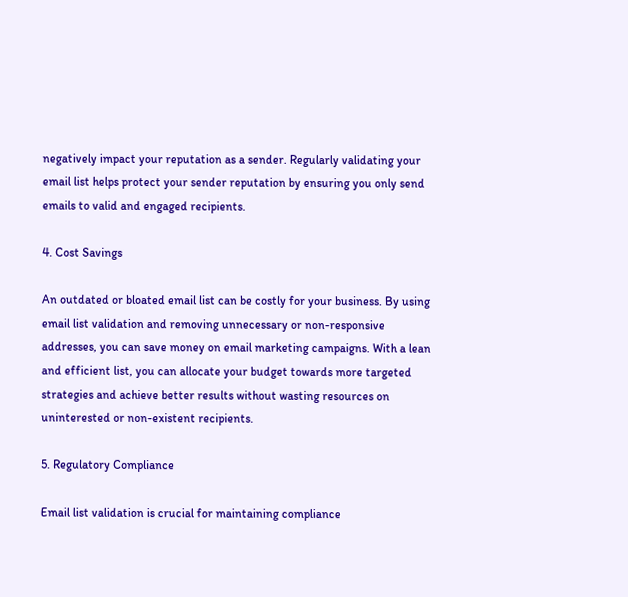negatively impact your reputation as a sender. Regularly validating your email list helps protect your sender reputation by ensuring you only send emails to valid and engaged recipients.

4. Cost Savings

An outdated or bloated email list can be costly for your business. By using email list validation and removing unnecessary or non-responsive addresses, you can save money on email marketing campaigns. With a lean and efficient list, you can allocate your budget towards more targeted strategies and achieve better results without wasting resources on uninterested or non-existent recipients.

5. Regulatory Compliance

Email list validation is crucial for maintaining compliance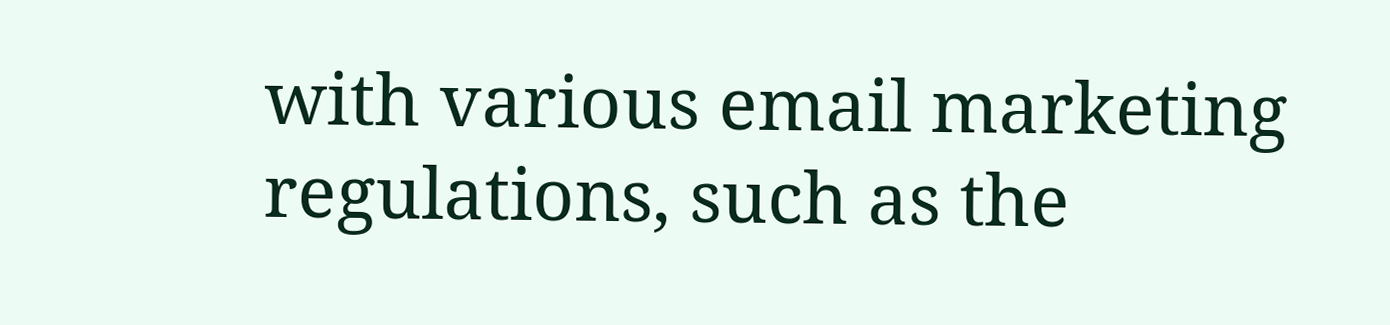with various email marketing regulations, such as the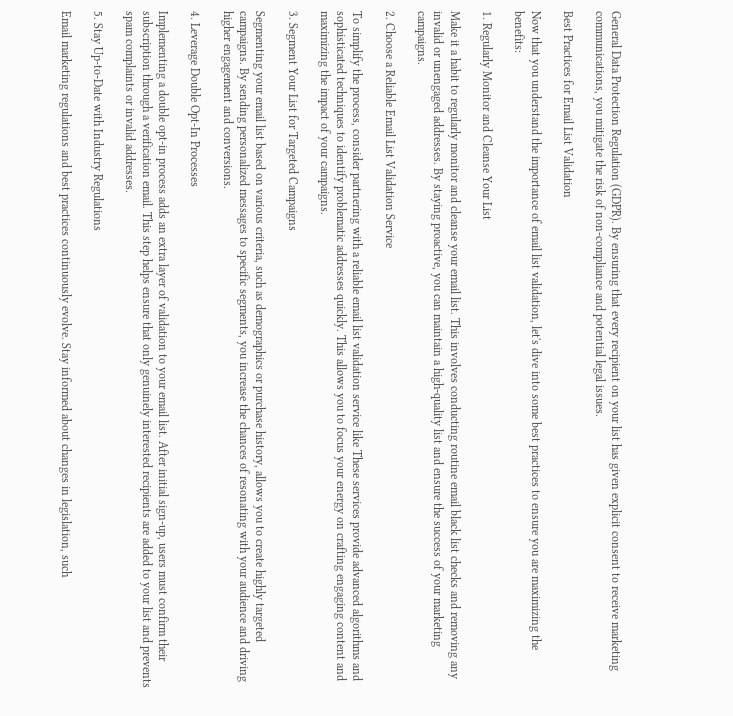General Data Protection Regulation (GDPR). By ensuring that every recipient on your list has given explicit consent to receive marketing communications, you mitigate the risk of non-compliance and potential legal issues.

Best Practices for Email List Validation

Now that you understand the importance of email list validation, let's dive into some best practices to ensure you are maximizing the benefits:

1. Regularly Monitor and Cleanse Your List

Make it a habit to regularly monitor and cleanse your email list. This involves conducting routine email black list checks and removing any invalid or unengaged addresses. By staying proactive, you can maintain a high-quality list and ensure the success of your marketing campaigns.

2. Choose a Reliable Email List Validation Service

To simplify the process, consider partnering with a reliable email list validation service like These services provide advanced algorithms and sophisticated techniques to identify problematic addresses quickly. This allows you to focus your energy on crafting engaging content and maximizing the impact of your campaigns.

3. Segment Your List for Targeted Campaigns

Segmenting your email list based on various criteria, such as demographics or purchase history, allows you to create highly targeted campaigns. By sending personalized messages to specific segments, you increase the chances of resonating with your audience and driving higher engagement and conversions.

4. Leverage Double Opt-In Processes

Implementing a double opt-in process adds an extra layer of validation to your email list. After initial sign-up, users must confirm their subscription through a verification email. This step helps ensure that only genuinely interested recipients are added to your list and prevents spam complaints or invalid addresses.

5. Stay Up-to-Date with Industry Regulations

Email marketing regulations and best practices continuously evolve. Stay informed about changes in legislation, such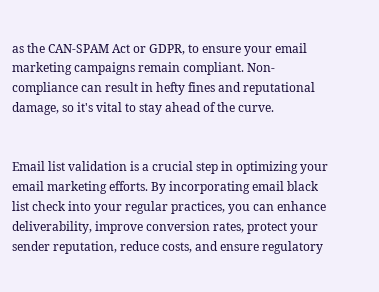as the CAN-SPAM Act or GDPR, to ensure your email marketing campaigns remain compliant. Non-compliance can result in hefty fines and reputational damage, so it's vital to stay ahead of the curve.


Email list validation is a crucial step in optimizing your email marketing efforts. By incorporating email black list check into your regular practices, you can enhance deliverability, improve conversion rates, protect your sender reputation, reduce costs, and ensure regulatory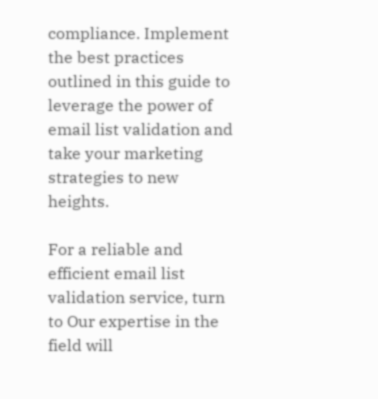compliance. Implement the best practices outlined in this guide to leverage the power of email list validation and take your marketing strategies to new heights.

For a reliable and efficient email list validation service, turn to Our expertise in the field will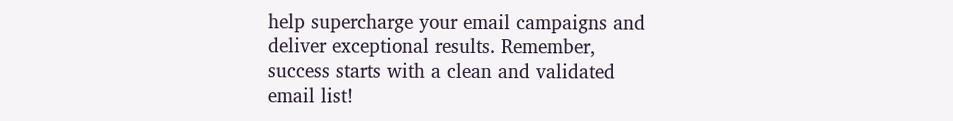help supercharge your email campaigns and deliver exceptional results. Remember, success starts with a clean and validated email list!